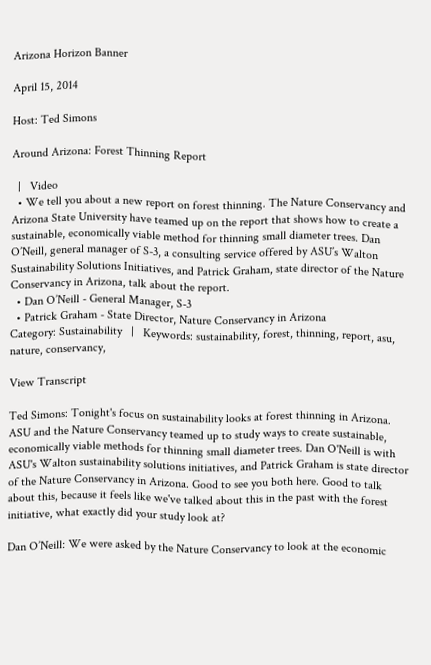Arizona Horizon Banner

April 15, 2014

Host: Ted Simons

Around Arizona: Forest Thinning Report

  |   Video
  • We tell you about a new report on forest thinning. The Nature Conservancy and Arizona State University have teamed up on the report that shows how to create a sustainable, economically viable method for thinning small diameter trees. Dan O’Neill, general manager of S-3, a consulting service offered by ASU’s Walton Sustainability Solutions Initiatives, and Patrick Graham, state director of the Nature Conservancy in Arizona, talk about the report.
  • Dan O’Neill - General Manager, S-3
  • Patrick Graham - State Director, Nature Conservancy in Arizona
Category: Sustainability   |   Keywords: sustainability, forest, thinning, report, asu, nature, conservancy,

View Transcript

Ted Simons: Tonight's focus on sustainability looks at forest thinning in Arizona. ASU and the Nature Conservancy teamed up to study ways to create sustainable, economically viable methods for thinning small diameter trees. Dan O'Neill is with ASU's Walton sustainability solutions initiatives, and Patrick Graham is state director of the Nature Conservancy in Arizona. Good to see you both here. Good to talk about this, because it feels like we've talked about this in the past with the forest initiative, what exactly did your study look at?

Dan O’Neill: We were asked by the Nature Conservancy to look at the economic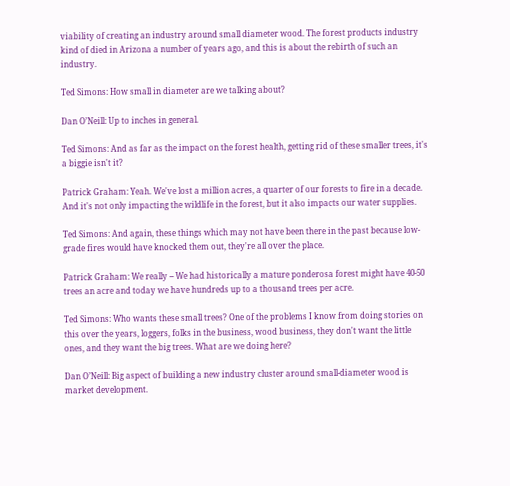viability of creating an industry around small diameter wood. The forest products industry kind of died in Arizona a number of years ago, and this is about the rebirth of such an industry.

Ted Simons: How small in diameter are we talking about?

Dan O’Neill: Up to inches in general.

Ted Simons: And as far as the impact on the forest health, getting rid of these smaller trees, it's a biggie isn't it?

Patrick Graham: Yeah. We've lost a million acres, a quarter of our forests to fire in a decade. And it's not only impacting the wildlife in the forest, but it also impacts our water supplies.

Ted Simons: And again, these things which may not have been there in the past because low-grade fires would have knocked them out, they're all over the place.

Patrick Graham: We really -- We had historically a mature ponderosa forest might have 40-50 trees an acre and today we have hundreds up to a thousand trees per acre.

Ted Simons: Who wants these small trees? One of the problems I know from doing stories on this over the years, loggers, folks in the business, wood business, they don't want the little ones, and they want the big trees. What are we doing here?

Dan O’Neill: Big aspect of building a new industry cluster around small-diameter wood is market development.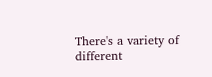There's a variety of different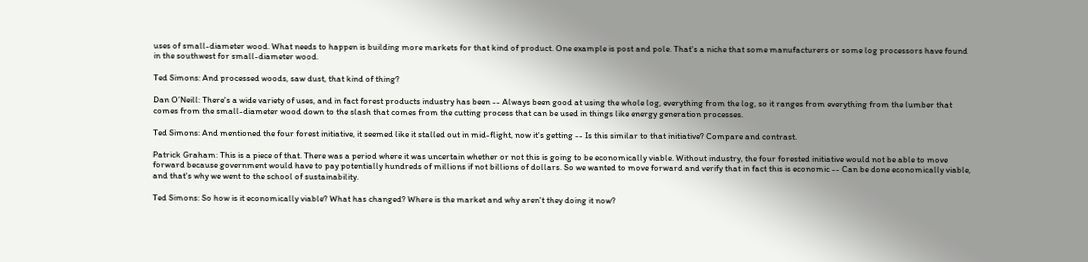uses of small-diameter wood. What needs to happen is building more markets for that kind of product. One example is post and pole. That's a niche that some manufacturers or some log processors have found in the southwest for small-diameter wood.

Ted Simons: And processed woods, saw dust, that kind of thing?

Dan O’Neill: There's a wide variety of uses, and in fact forest products industry has been -- Always been good at using the whole log, everything from the log, so it ranges from everything from the lumber that comes from the small-diameter wood down to the slash that comes from the cutting process that can be used in things like energy generation processes.

Ted Simons: And mentioned the four forest initiative, it seemed like it stalled out in mid-flight, now it's getting -- Is this similar to that initiative? Compare and contrast.

Patrick Graham: This is a piece of that. There was a period where it was uncertain whether or not this is going to be economically viable. Without industry, the four forested initiative would not be able to move forward because government would have to pay potentially hundreds of millions if not billions of dollars. So we wanted to move forward and verify that in fact this is economic -- Can be done economically viable, and that's why we went to the school of sustainability.

Ted Simons: So how is it economically viable? What has changed? Where is the market and why aren't they doing it now?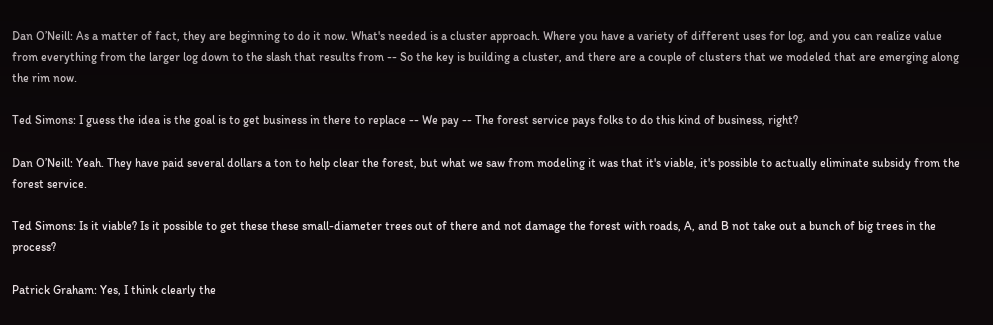Dan O’Neill: As a matter of fact, they are beginning to do it now. What's needed is a cluster approach. Where you have a variety of different uses for log, and you can realize value from everything from the larger log down to the slash that results from -- So the key is building a cluster, and there are a couple of clusters that we modeled that are emerging along the rim now.

Ted Simons: I guess the idea is the goal is to get business in there to replace -- We pay -- The forest service pays folks to do this kind of business, right?

Dan O’Neill: Yeah. They have paid several dollars a ton to help clear the forest, but what we saw from modeling it was that it's viable, it's possible to actually eliminate subsidy from the forest service.

Ted Simons: Is it viable? Is it possible to get these these small-diameter trees out of there and not damage the forest with roads, A, and B not take out a bunch of big trees in the process?

Patrick Graham: Yes, I think clearly the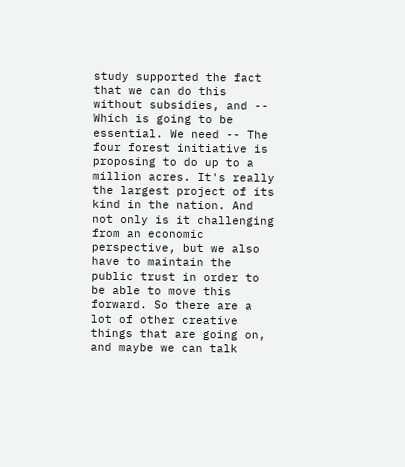study supported the fact that we can do this without subsidies, and -- Which is going to be essential. We need -- The four forest initiative is proposing to do up to a million acres. It's really the largest project of its kind in the nation. And not only is it challenging from an economic perspective, but we also have to maintain the public trust in order to be able to move this forward. So there are a lot of other creative things that are going on, and maybe we can talk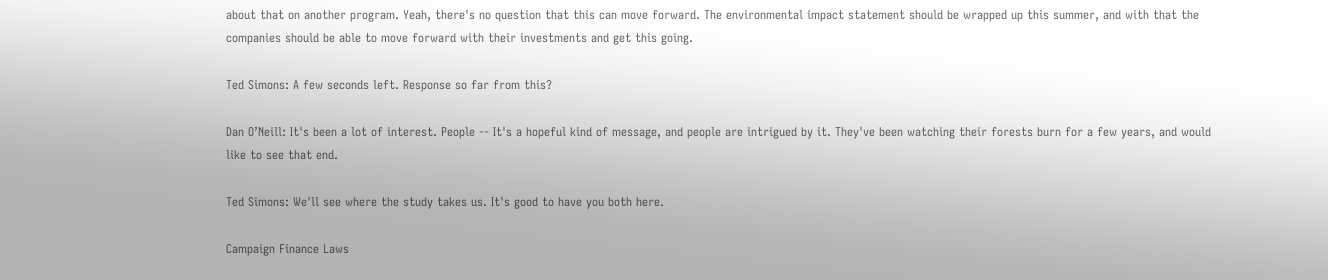about that on another program. Yeah, there's no question that this can move forward. The environmental impact statement should be wrapped up this summer, and with that the companies should be able to move forward with their investments and get this going.

Ted Simons: A few seconds left. Response so far from this?

Dan O’Neill: It's been a lot of interest. People -- It's a hopeful kind of message, and people are intrigued by it. They've been watching their forests burn for a few years, and would like to see that end.

Ted Simons: We'll see where the study takes us. It's good to have you both here.

Campaign Finance Laws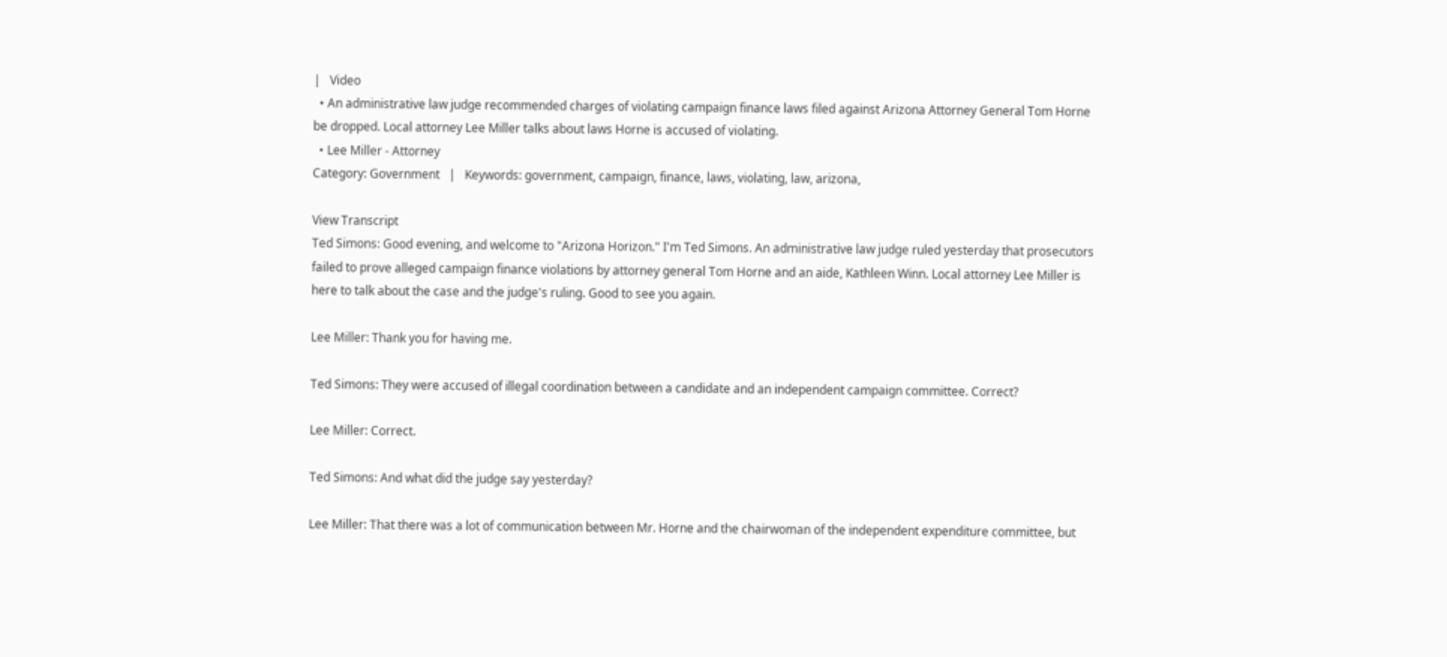|   Video
  • An administrative law judge recommended charges of violating campaign finance laws filed against Arizona Attorney General Tom Horne be dropped. Local attorney Lee Miller talks about laws Horne is accused of violating.
  • Lee Miller - Attorney
Category: Government   |   Keywords: government, campaign, finance, laws, violating, law, arizona,

View Transcript
Ted Simons: Good evening, and welcome to "Arizona Horizon." I'm Ted Simons. An administrative law judge ruled yesterday that prosecutors failed to prove alleged campaign finance violations by attorney general Tom Horne and an aide, Kathleen Winn. Local attorney Lee Miller is here to talk about the case and the judge's ruling. Good to see you again.

Lee Miller: Thank you for having me.

Ted Simons: They were accused of illegal coordination between a candidate and an independent campaign committee. Correct?

Lee Miller: Correct.

Ted Simons: And what did the judge say yesterday?

Lee Miller: That there was a lot of communication between Mr. Horne and the chairwoman of the independent expenditure committee, but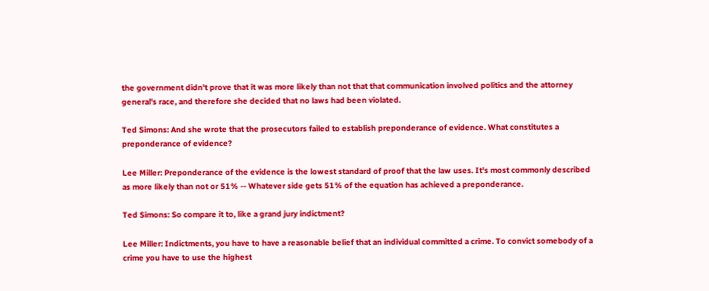the government didn't prove that it was more likely than not that that communication involved politics and the attorney general's race, and therefore she decided that no laws had been violated.

Ted Simons: And she wrote that the prosecutors failed to establish preponderance of evidence. What constitutes a preponderance of evidence?

Lee Miller: Preponderance of the evidence is the lowest standard of proof that the law uses. It's most commonly described as more likely than not or 51% -- Whatever side gets 51% of the equation has achieved a preponderance.

Ted Simons: So compare it to, like a grand jury indictment?

Lee Miller: Indictments, you have to have a reasonable belief that an individual committed a crime. To convict somebody of a crime you have to use the highest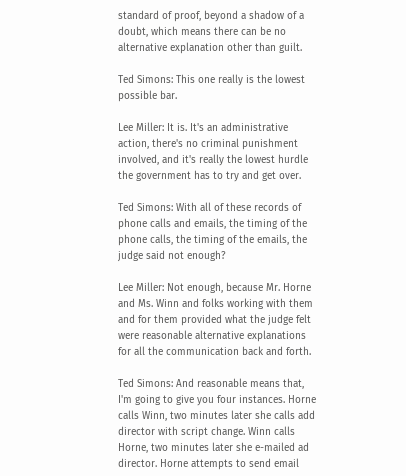standard of proof, beyond a shadow of a doubt, which means there can be no alternative explanation other than guilt.

Ted Simons: This one really is the lowest possible bar.

Lee Miller: It is. It's an administrative action, there's no criminal punishment involved, and it's really the lowest hurdle the government has to try and get over.

Ted Simons: With all of these records of phone calls and emails, the timing of the phone calls, the timing of the emails, the judge said not enough?

Lee Miller: Not enough, because Mr. Horne and Ms. Winn and folks working with them and for them provided what the judge felt were reasonable alternative explanations for all the communication back and forth.

Ted Simons: And reasonable means that, I'm going to give you four instances. Horne calls Winn, two minutes later she calls add director with script change. Winn calls Horne, two minutes later she e-mailed ad director. Horne attempts to send email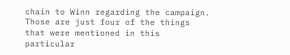chain to Winn regarding the campaign. Those are just four of the things that were mentioned in this particular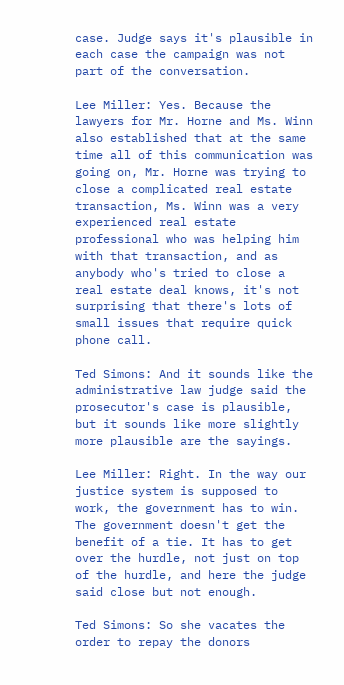case. Judge says it's plausible in each case the campaign was not part of the conversation.

Lee Miller: Yes. Because the lawyers for Mr. Horne and Ms. Winn also established that at the same time all of this communication was going on, Mr. Horne was trying to close a complicated real estate transaction, Ms. Winn was a very experienced real estate professional who was helping him with that transaction, and as anybody who's tried to close a real estate deal knows, it's not surprising that there's lots of small issues that require quick phone call.

Ted Simons: And it sounds like the administrative law judge said the prosecutor's case is plausible, but it sounds like more slightly more plausible are the sayings.

Lee Miller: Right. In the way our justice system is supposed to work, the government has to win. The government doesn't get the benefit of a tie. It has to get over the hurdle, not just on top of the hurdle, and here the judge said close but not enough.

Ted Simons: So she vacates the order to repay the donors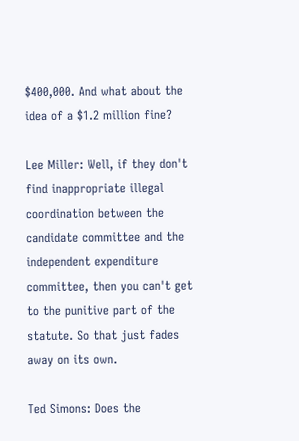$400,000. And what about the idea of a $1.2 million fine?

Lee Miller: Well, if they don't find inappropriate illegal coordination between the candidate committee and the independent expenditure committee, then you can't get to the punitive part of the statute. So that just fades away on its own.

Ted Simons: Does the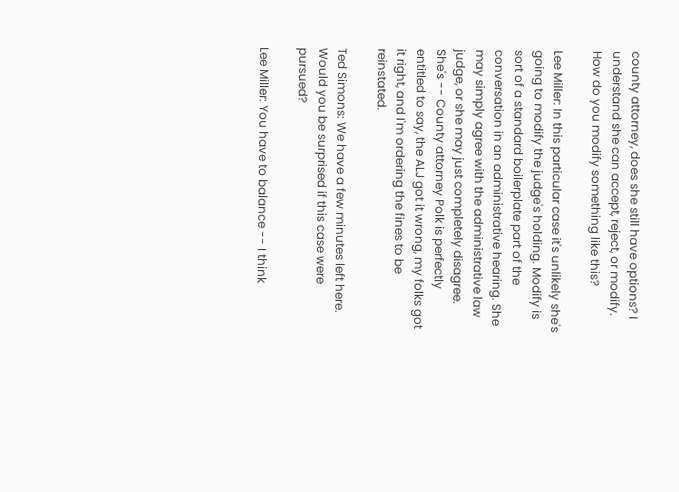county attorney, does she still have options? I understand she can accept, reject, or modify. How do you modify something like this?

Lee Miller: In this particular case it's unlikely she's going to modify the judge's holding. Modify is sort of a standard boilerplate part of the conversation in an administrative hearing. She may simply agree with the administrative law judge, or she may just completely disagree. She's -- County attorney Polk is perfectly entitled to say, the ALJ got it wrong, my folks got it right, and I'm ordering the fines to be reinstated.

Ted Simons: We have a few minutes left here. Would you be surprised if this case were pursued?

Lee Miller: You have to balance -- I think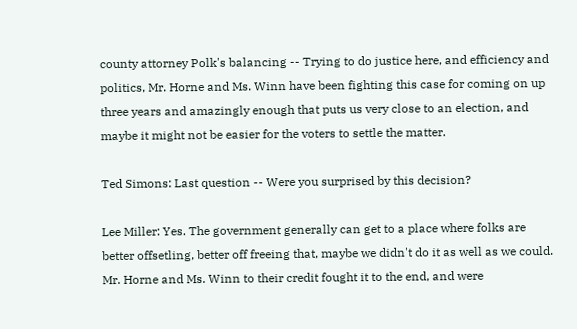county attorney Polk's balancing -- Trying to do justice here, and efficiency and politics, Mr. Horne and Ms. Winn have been fighting this case for coming on up three years and amazingly enough that puts us very close to an election, and maybe it might not be easier for the voters to settle the matter.

Ted Simons: Last question -- Were you surprised by this decision?

Lee Miller: Yes. The government generally can get to a place where folks are better offsetling, better off freeing that, maybe we didn't do it as well as we could. Mr. Horne and Ms. Winn to their credit fought it to the end, and were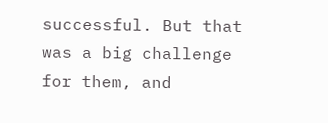successful. But that was a big challenge for them, and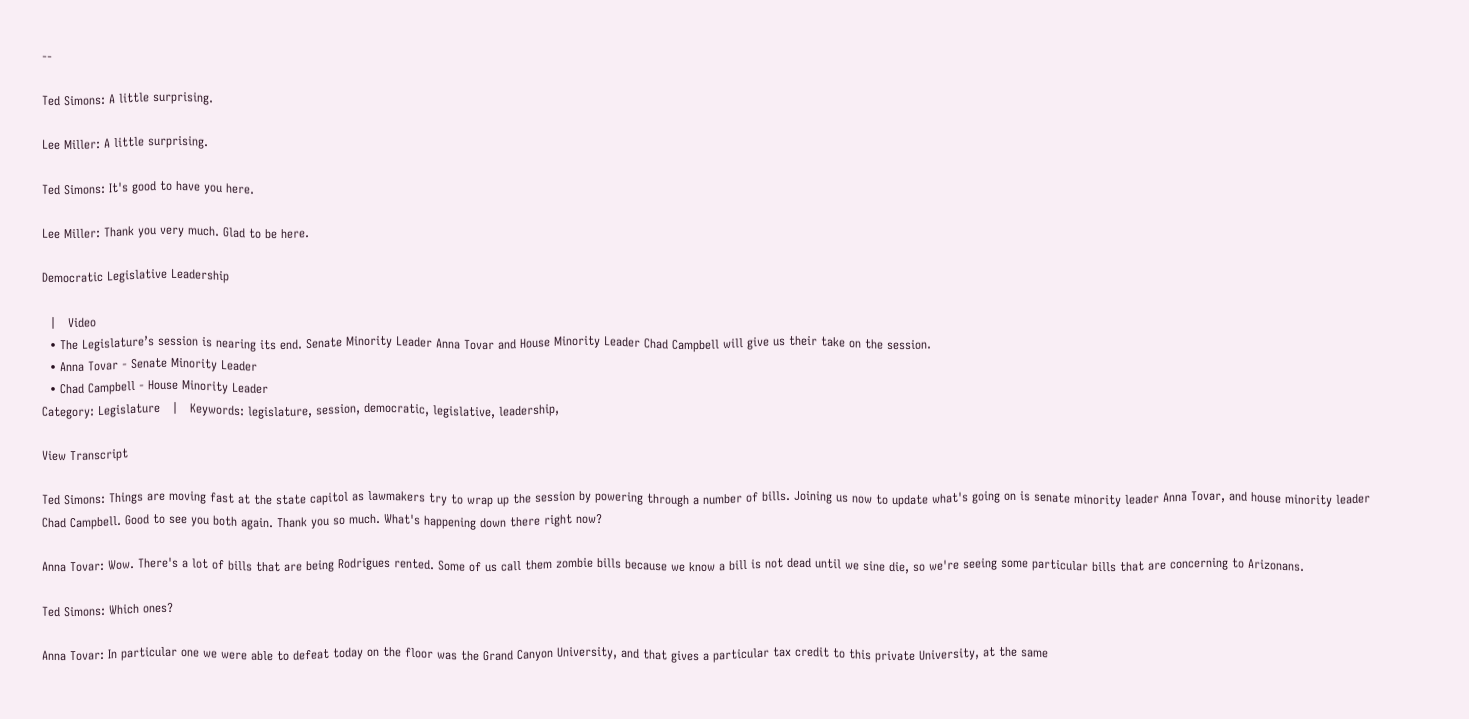--

Ted Simons: A little surprising.

Lee Miller: A little surprising.

Ted Simons: It's good to have you here.

Lee Miller: Thank you very much. Glad to be here.

Democratic Legislative Leadership

  |   Video
  • The Legislature’s session is nearing its end. Senate Minority Leader Anna Tovar and House Minority Leader Chad Campbell will give us their take on the session.
  • Anna Tovar - Senate Minority Leader
  • Chad Campbell - House Minority Leader
Category: Legislature   |   Keywords: legislature, session, democratic, legislative, leadership,

View Transcript

Ted Simons: Things are moving fast at the state capitol as lawmakers try to wrap up the session by powering through a number of bills. Joining us now to update what's going on is senate minority leader Anna Tovar, and house minority leader Chad Campbell. Good to see you both again. Thank you so much. What's happening down there right now?

Anna Tovar: Wow. There's a lot of bills that are being Rodrigues rented. Some of us call them zombie bills because we know a bill is not dead until we sine die, so we're seeing some particular bills that are concerning to Arizonans.

Ted Simons: Which ones?

Anna Tovar: In particular one we were able to defeat today on the floor was the Grand Canyon University, and that gives a particular tax credit to this private University, at the same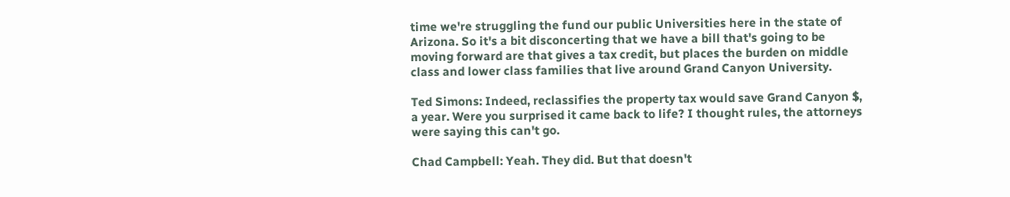time we're struggling the fund our public Universities here in the state of Arizona. So it's a bit disconcerting that we have a bill that's going to be moving forward are that gives a tax credit, but places the burden on middle class and lower class families that live around Grand Canyon University.

Ted Simons: Indeed, reclassifies the property tax would save Grand Canyon $, a year. Were you surprised it came back to life? I thought rules, the attorneys were saying this can't go.

Chad Campbell: Yeah. They did. But that doesn't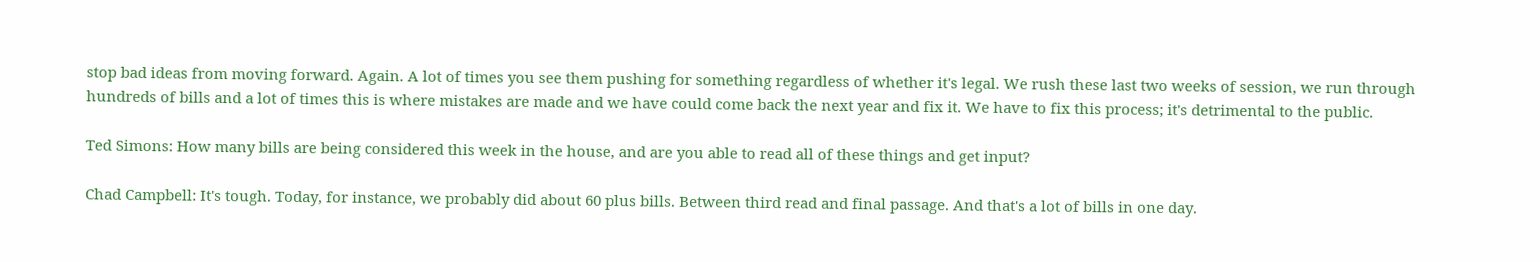stop bad ideas from moving forward. Again. A lot of times you see them pushing for something regardless of whether it's legal. We rush these last two weeks of session, we run through hundreds of bills and a lot of times this is where mistakes are made and we have could come back the next year and fix it. We have to fix this process; it's detrimental to the public.

Ted Simons: How many bills are being considered this week in the house, and are you able to read all of these things and get input?

Chad Campbell: It's tough. Today, for instance, we probably did about 60 plus bills. Between third read and final passage. And that's a lot of bills in one day.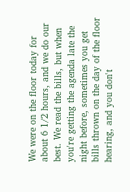We were on the floor today for about 6 1/2 hours, and we do our best. We read the bills, but when you're getting the agenda late the night before, sometimes you get bills thrown on the day of the floor hearing, and you don't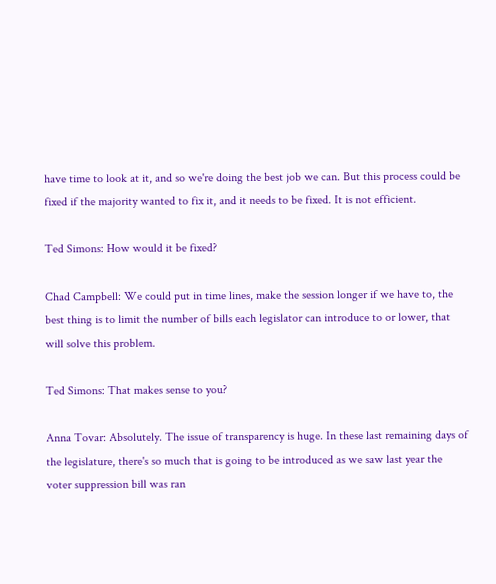have time to look at it, and so we're doing the best job we can. But this process could be fixed if the majority wanted to fix it, and it needs to be fixed. It is not efficient.

Ted Simons: How would it be fixed?

Chad Campbell: We could put in time lines, make the session longer if we have to, the best thing is to limit the number of bills each legislator can introduce to or lower, that will solve this problem.

Ted Simons: That makes sense to you?

Anna Tovar: Absolutely. The issue of transparency is huge. In these last remaining days of the legislature, there's so much that is going to be introduced as we saw last year the voter suppression bill was ran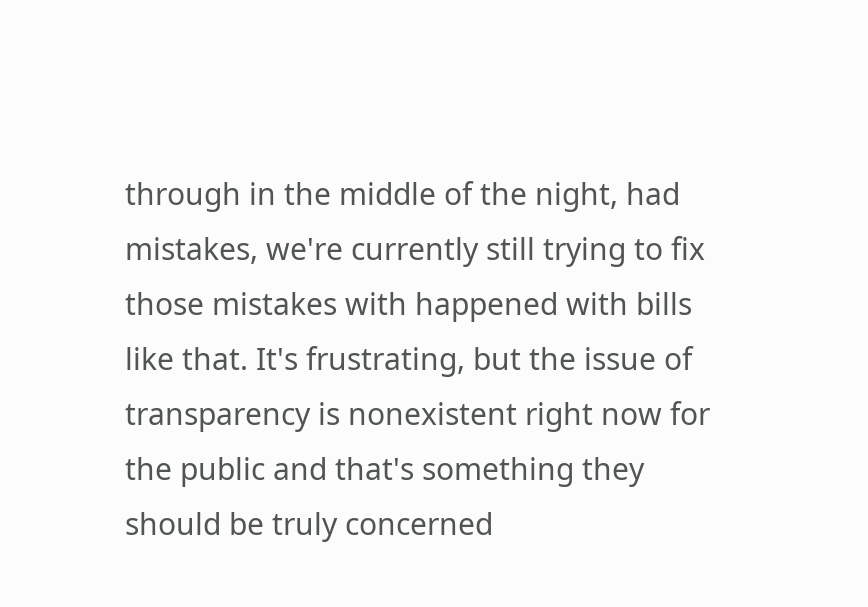through in the middle of the night, had mistakes, we're currently still trying to fix those mistakes with happened with bills like that. It's frustrating, but the issue of transparency is nonexistent right now for the public and that's something they should be truly concerned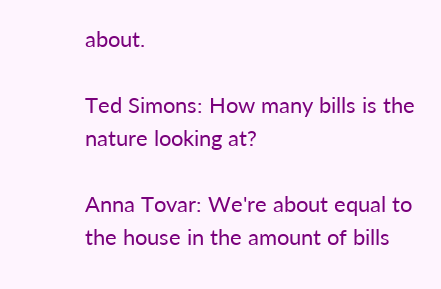about.

Ted Simons: How many bills is the nature looking at?

Anna Tovar: We're about equal to the house in the amount of bills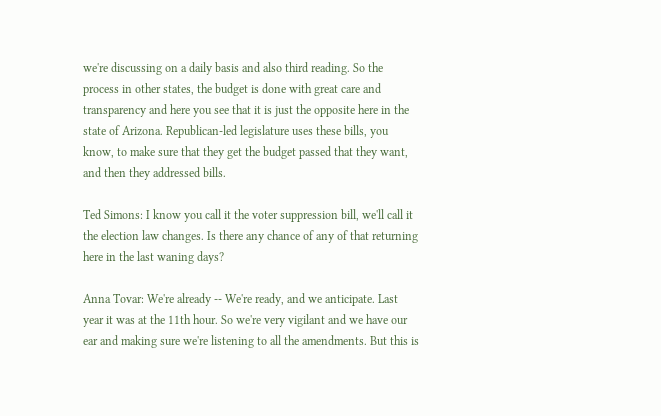we're discussing on a daily basis and also third reading. So the process in other states, the budget is done with great care and transparency and here you see that it is just the opposite here in the state of Arizona. Republican-led legislature uses these bills, you know, to make sure that they get the budget passed that they want, and then they addressed bills.

Ted Simons: I know you call it the voter suppression bill, we'll call it the election law changes. Is there any chance of any of that returning here in the last waning days?

Anna Tovar: We're already -- We're ready, and we anticipate. Last year it was at the 11th hour. So we're very vigilant and we have our ear and making sure we're listening to all the amendments. But this is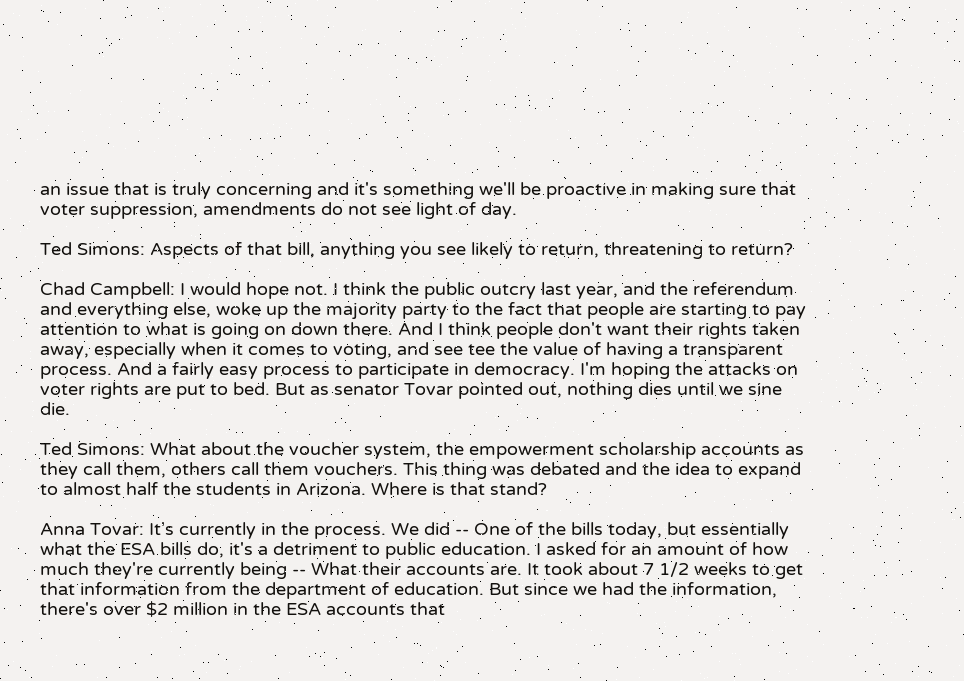an issue that is truly concerning and it's something we'll be proactive in making sure that voter suppression, amendments do not see light of day.

Ted Simons: Aspects of that bill, anything you see likely to return, threatening to return?

Chad Campbell: I would hope not. I think the public outcry last year, and the referendum and everything else, woke up the majority party to the fact that people are starting to pay attention to what is going on down there. And I think people don't want their rights taken away, especially when it comes to voting, and see tee the value of having a transparent process. And a fairly easy process to participate in democracy. I'm hoping the attacks on voter rights are put to bed. But as senator Tovar pointed out, nothing dies until we sine die.

Ted Simons: What about the voucher system, the empowerment scholarship accounts as they call them, others call them vouchers. This thing was debated and the idea to expand to almost half the students in Arizona. Where is that stand?

Anna Tovar: It's currently in the process. We did -- One of the bills today, but essentially what the ESA bills do, it's a detriment to public education. I asked for an amount of how much they're currently being -- What their accounts are. It took about 7 1/2 weeks to get that information from the department of education. But since we had the information, there's over $2 million in the ESA accounts that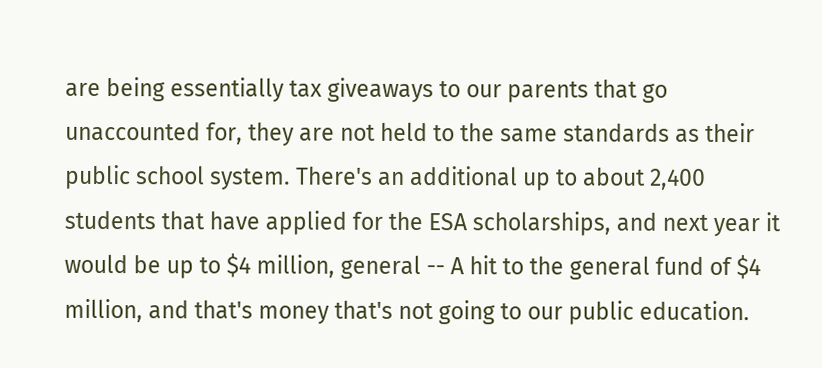are being essentially tax giveaways to our parents that go unaccounted for, they are not held to the same standards as their public school system. There's an additional up to about 2,400 students that have applied for the ESA scholarships, and next year it would be up to $4 million, general -- A hit to the general fund of $4 million, and that's money that's not going to our public education.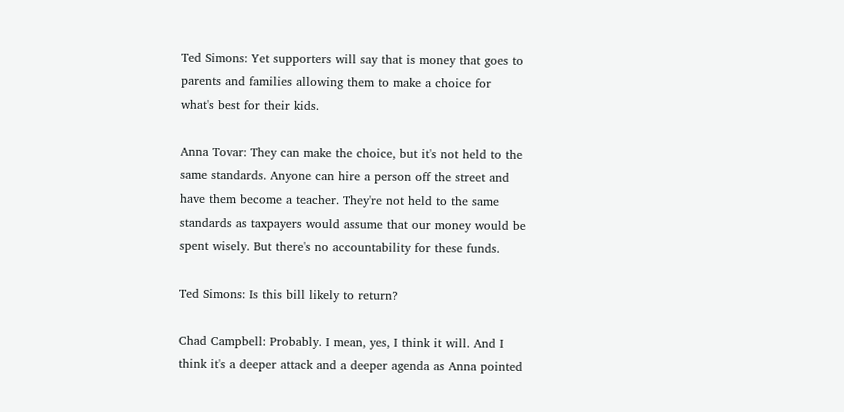Ted Simons: Yet supporters will say that is money that goes to parents and families allowing them to make a choice for what's best for their kids.

Anna Tovar: They can make the choice, but it's not held to the same standards. Anyone can hire a person off the street and have them become a teacher. They're not held to the same standards as taxpayers would assume that our money would be spent wisely. But there's no accountability for these funds.

Ted Simons: Is this bill likely to return?

Chad Campbell: Probably. I mean, yes, I think it will. And I think it's a deeper attack and a deeper agenda as Anna pointed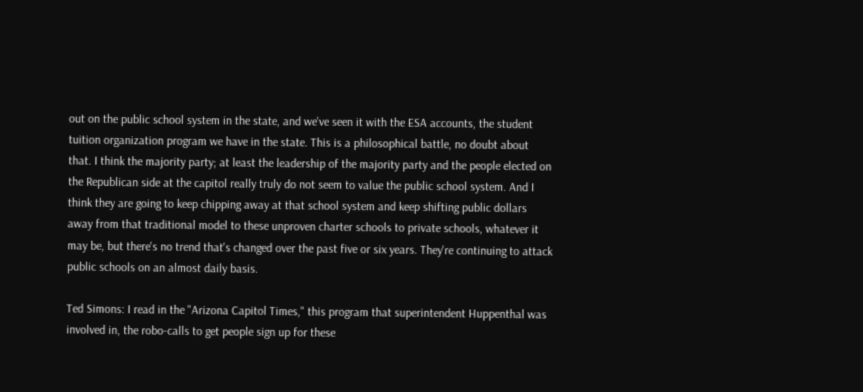out on the public school system in the state, and we've seen it with the ESA accounts, the student tuition organization program we have in the state. This is a philosophical battle, no doubt about that. I think the majority party; at least the leadership of the majority party and the people elected on the Republican side at the capitol really truly do not seem to value the public school system. And I think they are going to keep chipping away at that school system and keep shifting public dollars away from that traditional model to these unproven charter schools to private schools, whatever it may be, but there's no trend that's changed over the past five or six years. They're continuing to attack public schools on an almost daily basis.

Ted Simons: I read in the "Arizona Capitol Times," this program that superintendent Huppenthal was involved in, the robo-calls to get people sign up for these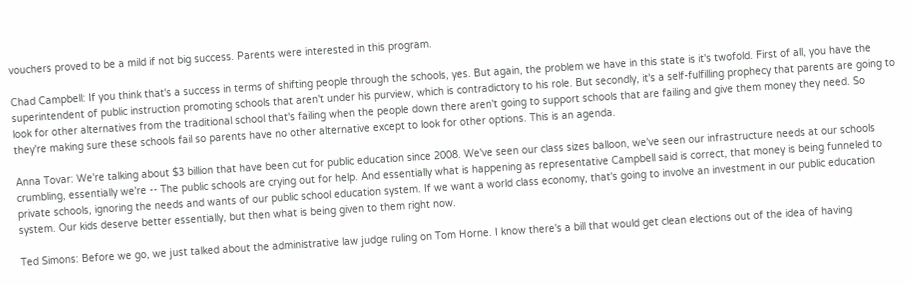vouchers proved to be a mild if not big success. Parents were interested in this program.

Chad Campbell: If you think that's a success in terms of shifting people through the schools, yes. But again, the problem we have in this state is it's twofold. First of all, you have the superintendent of public instruction promoting schools that aren't under his purview, which is contradictory to his role. But secondly, it's a self-fulfilling prophecy that parents are going to look for other alternatives from the traditional school that's failing when the people down there aren't going to support schools that are failing and give them money they need. So they're making sure these schools fail so parents have no other alternative except to look for other options. This is an agenda.

Anna Tovar: We're talking about $3 billion that have been cut for public education since 2008. We've seen our class sizes balloon, we've seen our infrastructure needs at our schools crumbling, essentially we're -- The public schools are crying out for help. And essentially what is happening as representative Campbell said is correct, that money is being funneled to private schools, ignoring the needs and wants of our public school education system. If we want a world class economy, that's going to involve an investment in our public education system. Our kids deserve better essentially, but then what is being given to them right now.

Ted Simons: Before we go, we just talked about the administrative law judge ruling on Tom Horne. I know there's a bill that would get clean elections out of the idea of having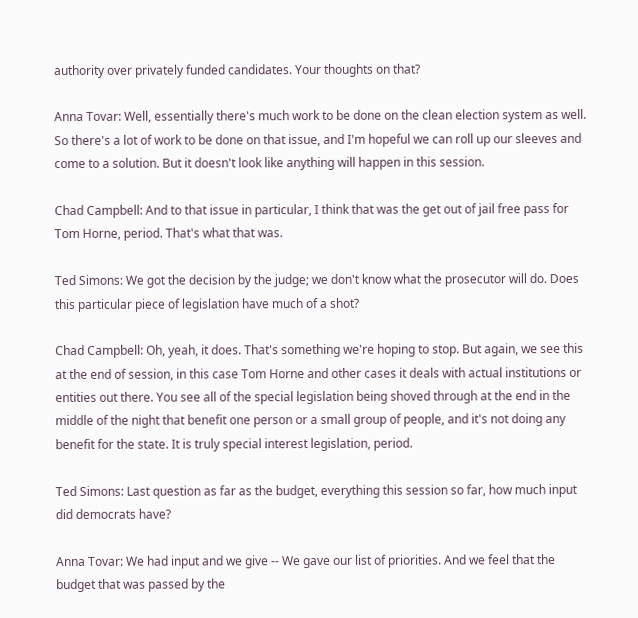authority over privately funded candidates. Your thoughts on that?

Anna Tovar: Well, essentially there's much work to be done on the clean election system as well. So there's a lot of work to be done on that issue, and I'm hopeful we can roll up our sleeves and come to a solution. But it doesn't look like anything will happen in this session.

Chad Campbell: And to that issue in particular, I think that was the get out of jail free pass for Tom Horne, period. That's what that was.

Ted Simons: We got the decision by the judge; we don't know what the prosecutor will do. Does this particular piece of legislation have much of a shot?

Chad Campbell: Oh, yeah, it does. That's something we're hoping to stop. But again, we see this at the end of session, in this case Tom Horne and other cases it deals with actual institutions or entities out there. You see all of the special legislation being shoved through at the end in the middle of the night that benefit one person or a small group of people, and it's not doing any benefit for the state. It is truly special interest legislation, period.

Ted Simons: Last question as far as the budget, everything this session so far, how much input did democrats have?

Anna Tovar: We had input and we give -- We gave our list of priorities. And we feel that the budget that was passed by the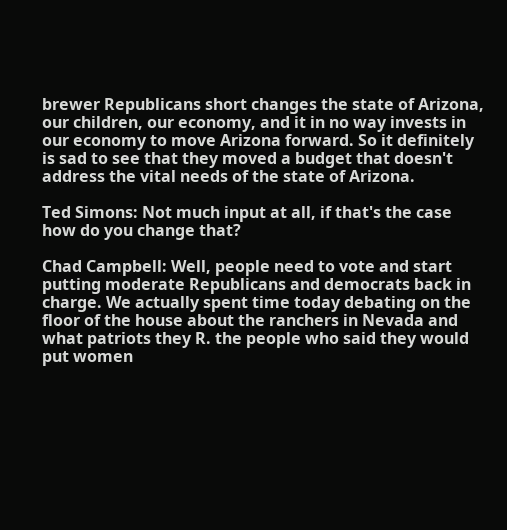brewer Republicans short changes the state of Arizona, our children, our economy, and it in no way invests in our economy to move Arizona forward. So it definitely is sad to see that they moved a budget that doesn't address the vital needs of the state of Arizona.

Ted Simons: Not much input at all, if that's the case how do you change that?

Chad Campbell: Well, people need to vote and start putting moderate Republicans and democrats back in charge. We actually spent time today debating on the floor of the house about the ranchers in Nevada and what patriots they R. the people who said they would put women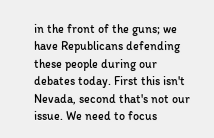in the front of the guns; we have Republicans defending these people during our debates today. First this isn't Nevada, second that's not our issue. We need to focus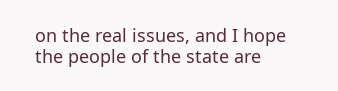on the real issues, and I hope the people of the state are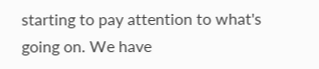starting to pay attention to what's going on. We have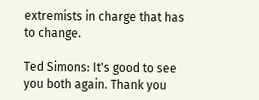extremists in charge that has to change.

Ted Simons: It's good to see you both again. Thank you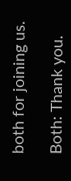both for joining us.

Both: Thank you.